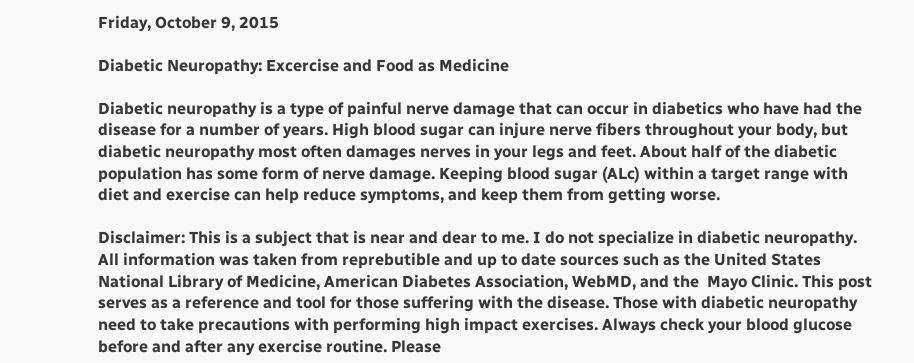Friday, October 9, 2015

Diabetic Neuropathy: Excercise and Food as Medicine

Diabetic neuropathy is a type of painful nerve damage that can occur in diabetics who have had the disease for a number of years. High blood sugar can injure nerve fibers throughout your body, but diabetic neuropathy most often damages nerves in your legs and feet. About half of the diabetic population has some form of nerve damage. Keeping blood sugar (ALc) within a target range with diet and exercise can help reduce symptoms, and keep them from getting worse.

Disclaimer: This is a subject that is near and dear to me. I do not specialize in diabetic neuropathy. All information was taken from reprebutible and up to date sources such as the United States National Library of Medicine, American Diabetes Association, WebMD, and the  Mayo Clinic. This post serves as a reference and tool for those suffering with the disease. Those with diabetic neuropathy need to take precautions with performing high impact exercises. Always check your blood glucose before and after any exercise routine. Please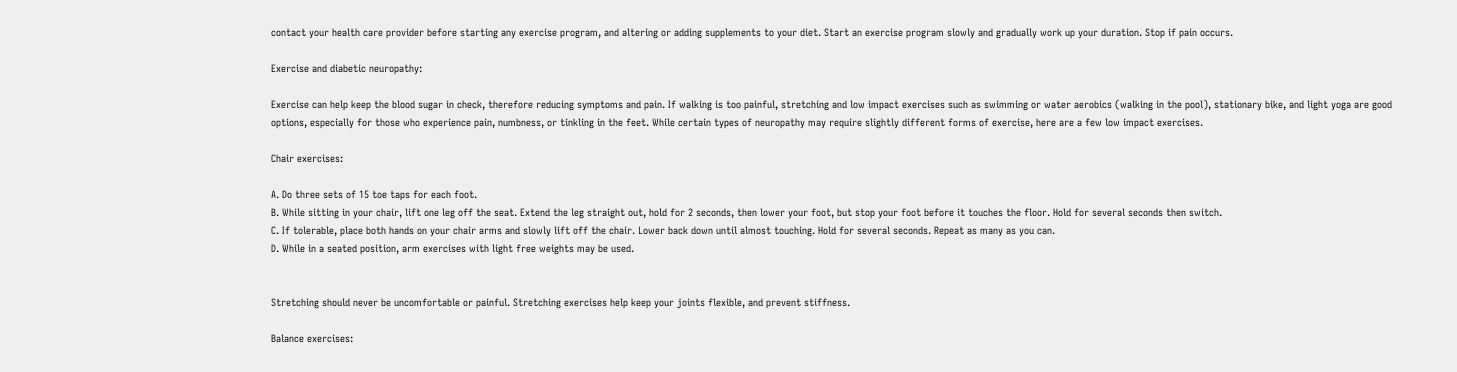contact your health care provider before starting any exercise program, and altering or adding supplements to your diet. Start an exercise program slowly and gradually work up your duration. Stop if pain occurs.

Exercise and diabetic neuropathy:

Exercise can help keep the blood sugar in check, therefore reducing symptoms and pain. If walking is too painful, stretching and low impact exercises such as swimming or water aerobics (walking in the pool), stationary bike, and light yoga are good options, especially for those who experience pain, numbness, or tinkling in the feet. While certain types of neuropathy may require slightly different forms of exercise, here are a few low impact exercises.

Chair exercises:

A. Do three sets of 15 toe taps for each foot.
B. While sitting in your chair, lift one leg off the seat. Extend the leg straight out, hold for 2 seconds, then lower your foot, but stop your foot before it touches the floor. Hold for several seconds then switch.
C. If tolerable, place both hands on your chair arms and slowly lift off the chair. Lower back down until almost touching. Hold for several seconds. Repeat as many as you can.
D. While in a seated position, arm exercises with light free weights may be used.


Stretching should never be uncomfortable or painful. Stretching exercises help keep your joints flexible, and prevent stiffness.

Balance exercises: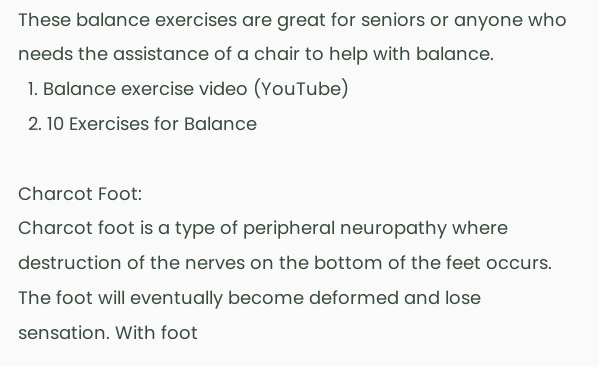These balance exercises are great for seniors or anyone who needs the assistance of a chair to help with balance.
  1. Balance exercise video (YouTube)
  2. 10 Exercises for Balance

Charcot Foot:
Charcot foot is a type of peripheral neuropathy where destruction of the nerves on the bottom of the feet occurs. The foot will eventually become deformed and lose sensation. With foot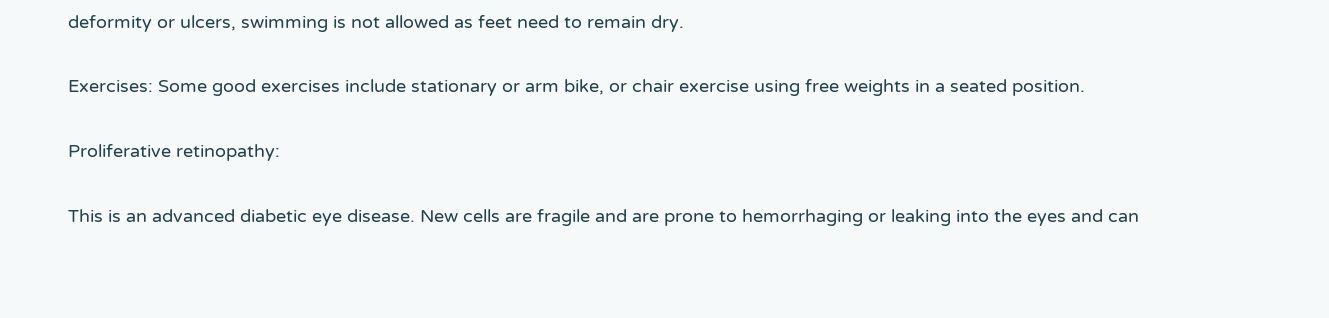deformity or ulcers, swimming is not allowed as feet need to remain dry.

Exercises: Some good exercises include stationary or arm bike, or chair exercise using free weights in a seated position.

Proliferative retinopathy:

This is an advanced diabetic eye disease. New cells are fragile and are prone to hemorrhaging or leaking into the eyes and can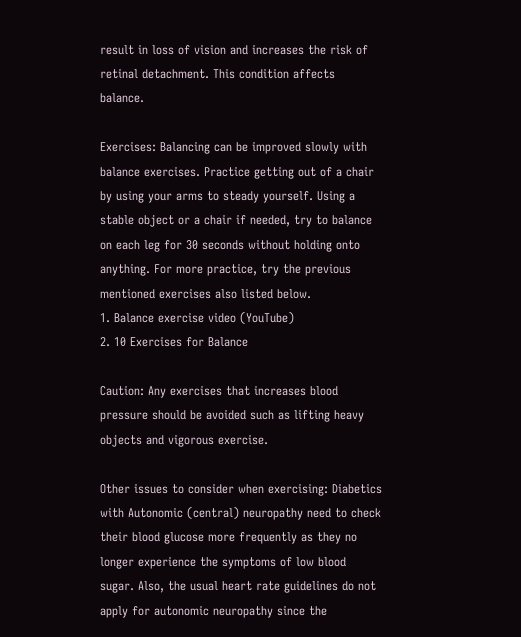result in loss of vision and increases the risk of retinal detachment. This condition affects balance.

Exercises: Balancing can be improved slowly with balance exercises. Practice getting out of a chair by using your arms to steady yourself. Using a stable object or a chair if needed, try to balance on each leg for 30 seconds without holding onto anything. For more practice, try the previous mentioned exercises also listed below.
1. Balance exercise video (YouTube)
2. 10 Exercises for Balance

Caution: Any exercises that increases blood pressure should be avoided such as lifting heavy objects and vigorous exercise.

Other issues to consider when exercising: Diabetics with Autonomic (central) neuropathy need to check their blood glucose more frequently as they no longer experience the symptoms of low blood sugar. Also, the usual heart rate guidelines do not apply for autonomic neuropathy since the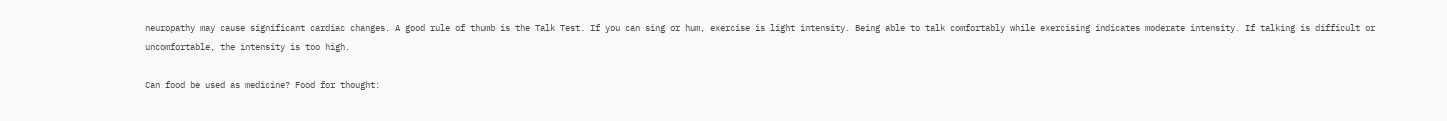neuropathy may cause significant cardiac changes. A good rule of thumb is the Talk Test. If you can sing or hum, exercise is light intensity. Being able to talk comfortably while exercising indicates moderate intensity. If talking is difficult or uncomfortable, the intensity is too high.

Can food be used as medicine? Food for thought: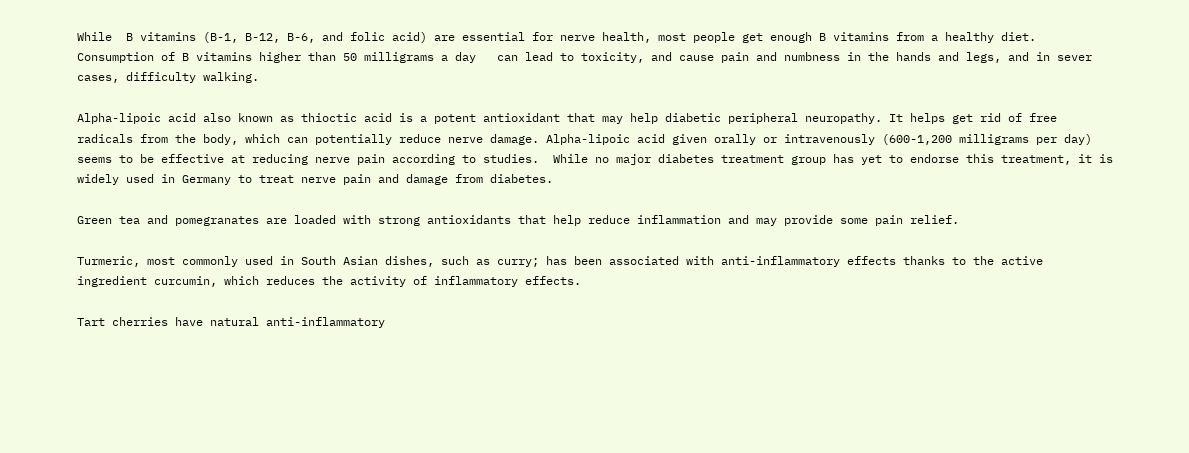While  B vitamins (B-1, B-12, B-6, and folic acid) are essential for nerve health, most people get enough B vitamins from a healthy diet. Consumption of B vitamins higher than 50 milligrams a day   can lead to toxicity, and cause pain and numbness in the hands and legs, and in sever cases, difficulty walking.

Alpha-lipoic acid also known as thioctic acid is a potent antioxidant that may help diabetic peripheral neuropathy. It helps get rid of free radicals from the body, which can potentially reduce nerve damage. Alpha-lipoic acid given orally or intravenously (600-1,200 milligrams per day) seems to be effective at reducing nerve pain according to studies.  While no major diabetes treatment group has yet to endorse this treatment, it is widely used in Germany to treat nerve pain and damage from diabetes.

Green tea and pomegranates are loaded with strong antioxidants that help reduce inflammation and may provide some pain relief.

Turmeric, most commonly used in South Asian dishes, such as curry; has been associated with anti-inflammatory effects thanks to the active ingredient curcumin, which reduces the activity of inflammatory effects.

Tart cherries have natural anti-inflammatory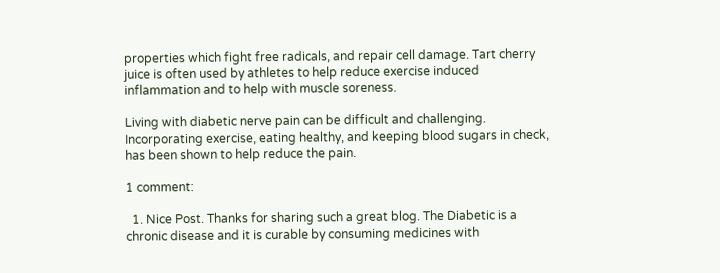properties which fight free radicals, and repair cell damage. Tart cherry juice is often used by athletes to help reduce exercise induced inflammation and to help with muscle soreness.

Living with diabetic nerve pain can be difficult and challenging. Incorporating exercise, eating healthy, and keeping blood sugars in check, has been shown to help reduce the pain.

1 comment:

  1. Nice Post. Thanks for sharing such a great blog. The Diabetic is a chronic disease and it is curable by consuming medicines with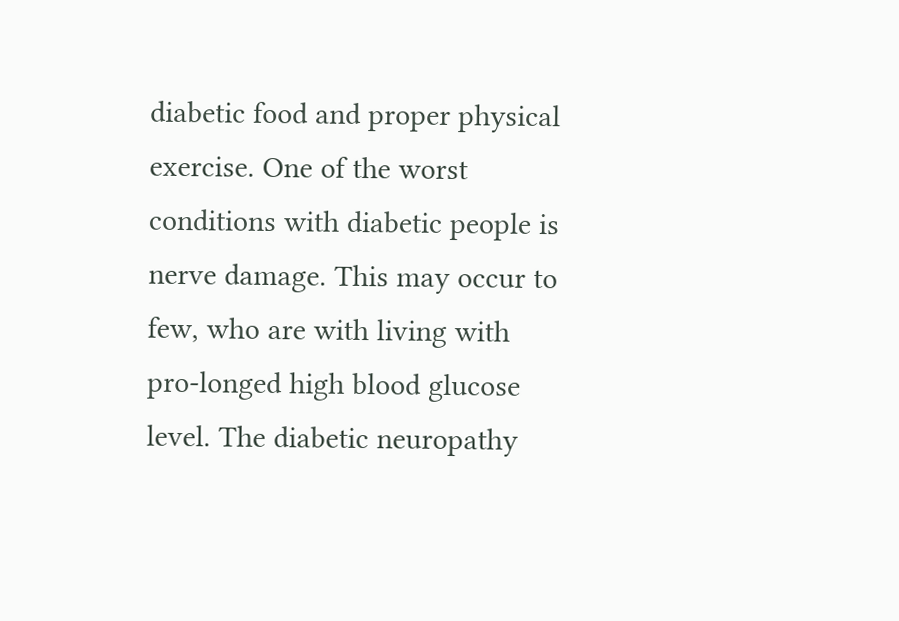diabetic food and proper physical exercise. One of the worst conditions with diabetic people is nerve damage. This may occur to few, who are with living with pro-longed high blood glucose level. The diabetic neuropathy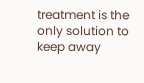treatment is the only solution to keep away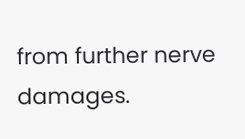from further nerve damages.